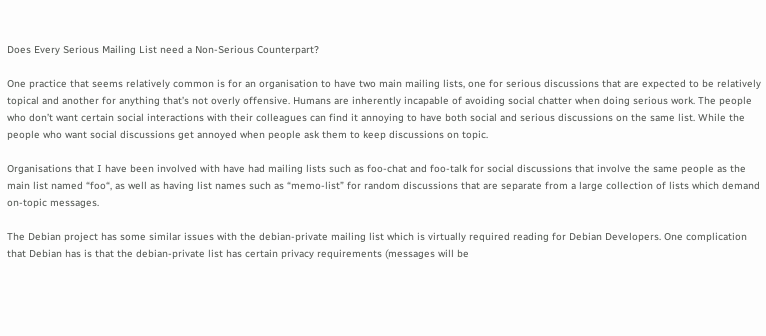Does Every Serious Mailing List need a Non-Serious Counterpart?

One practice that seems relatively common is for an organisation to have two main mailing lists, one for serious discussions that are expected to be relatively topical and another for anything that’s not overly offensive. Humans are inherently incapable of avoiding social chatter when doing serious work. The people who don’t want certain social interactions with their colleagues can find it annoying to have both social and serious discussions on the same list. While the people who want social discussions get annoyed when people ask them to keep discussions on topic.

Organisations that I have been involved with have had mailing lists such as foo-chat and foo-talk for social discussions that involve the same people as the main list named “foo“, as well as having list names such as “memo-list” for random discussions that are separate from a large collection of lists which demand on-topic messages.

The Debian project has some similar issues with the debian-private mailing list which is virtually required reading for Debian Developers. One complication that Debian has is that the debian-private list has certain privacy requirements (messages will be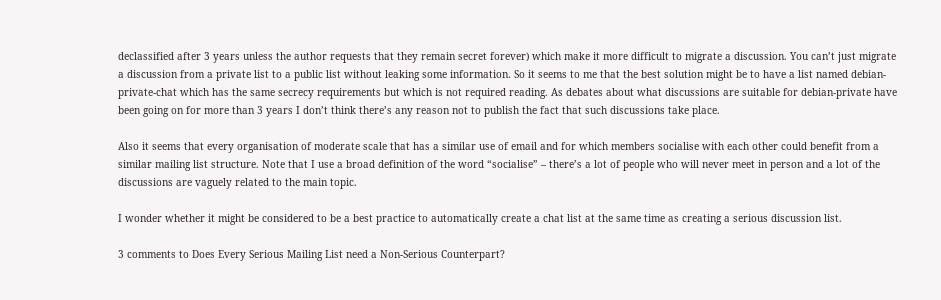declassified after 3 years unless the author requests that they remain secret forever) which make it more difficult to migrate a discussion. You can’t just migrate a discussion from a private list to a public list without leaking some information. So it seems to me that the best solution might be to have a list named debian-private-chat which has the same secrecy requirements but which is not required reading. As debates about what discussions are suitable for debian-private have been going on for more than 3 years I don’t think there’s any reason not to publish the fact that such discussions take place.

Also it seems that every organisation of moderate scale that has a similar use of email and for which members socialise with each other could benefit from a similar mailing list structure. Note that I use a broad definition of the word “socialise” – there’s a lot of people who will never meet in person and a lot of the discussions are vaguely related to the main topic.

I wonder whether it might be considered to be a best practice to automatically create a chat list at the same time as creating a serious discussion list.

3 comments to Does Every Serious Mailing List need a Non-Serious Counterpart?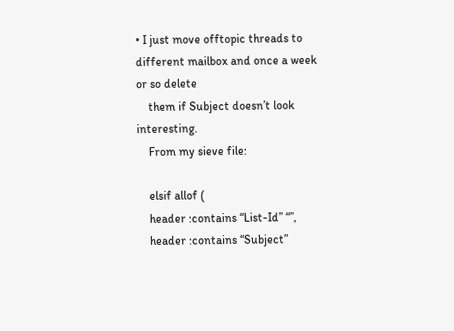• I just move offtopic threads to different mailbox and once a week or so delete
    them if Subject doesn’t look interesting.
    From my sieve file:

    elsif allof (
    header :contains “List-Id” “”,
    header :contains “Subject”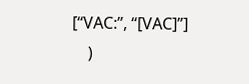[“VAC:”, “[VAC]”]
    )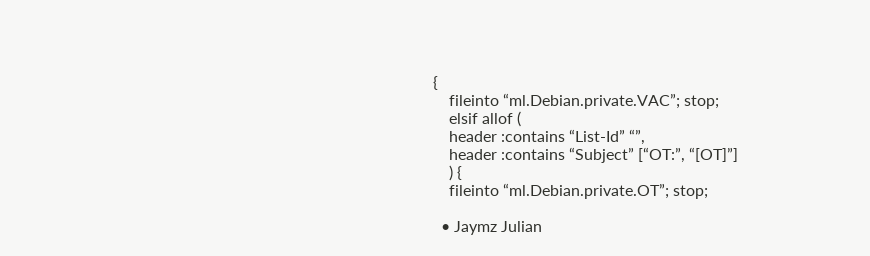{
    fileinto “ml.Debian.private.VAC”; stop;
    elsif allof (
    header :contains “List-Id” “”,
    header :contains “Subject” [“OT:”, “[OT]”]
    ) {
    fileinto “ml.Debian.private.OT”; stop;

  • Jaymz Julian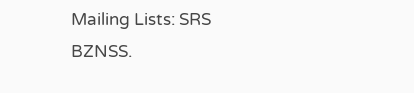Mailing Lists: SRS BZNSS.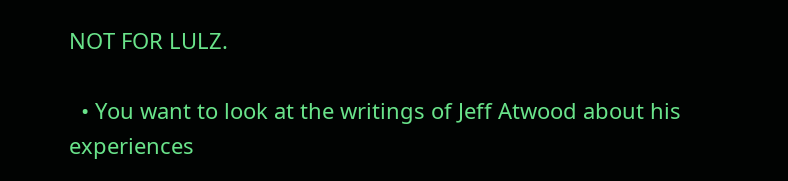NOT FOR LULZ.

  • You want to look at the writings of Jeff Atwood about his experiences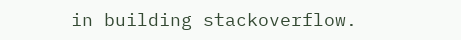in building stackoverflow.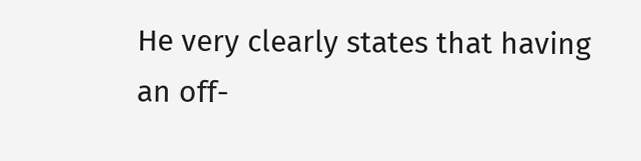He very clearly states that having an off-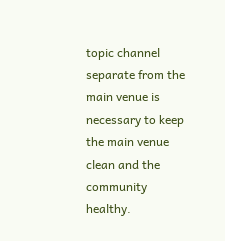topic channel separate from the main venue is necessary to keep the main venue clean and the community healthy.